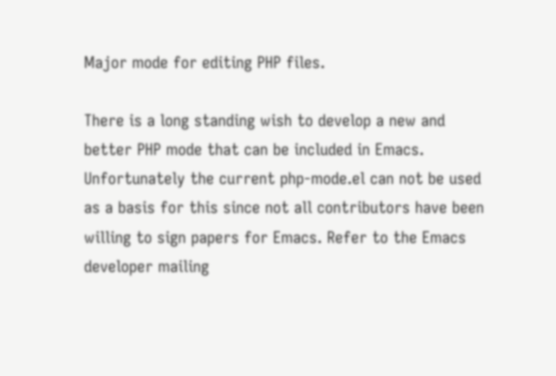Major mode for editing PHP files.

There is a long standing wish to develop a new and better PHP mode that can be included in Emacs. Unfortunately the current php-mode.el can not be used as a basis for this since not all contributors have been willing to sign papers for Emacs. Refer to the Emacs developer mailing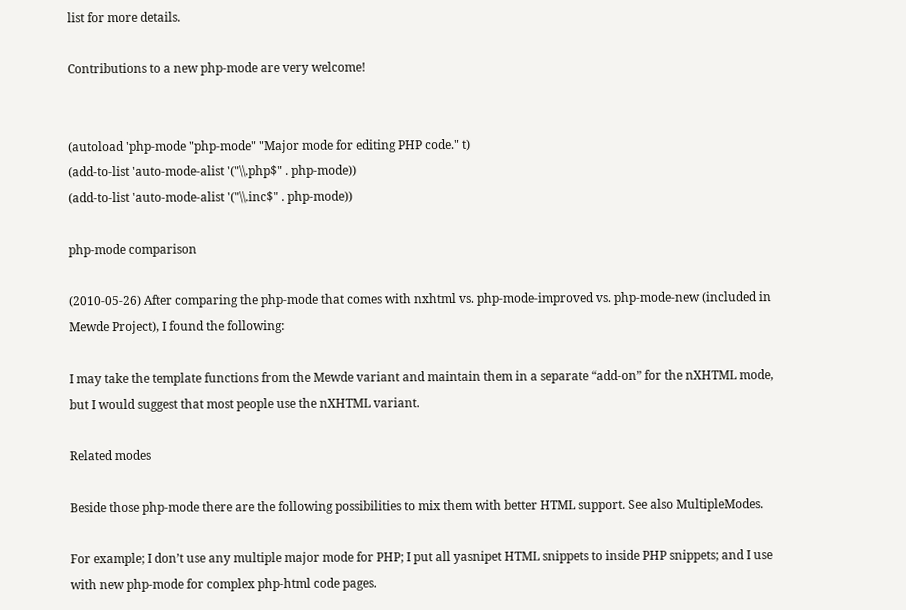list for more details.

Contributions to a new php-mode are very welcome!


(autoload 'php-mode "php-mode" "Major mode for editing PHP code." t)
(add-to-list 'auto-mode-alist '("\\.php$" . php-mode))
(add-to-list 'auto-mode-alist '("\\.inc$" . php-mode))

php-mode comparison

(2010-05-26) After comparing the php-mode that comes with nxhtml vs. php-mode-improved vs. php-mode-new (included in Mewde Project), I found the following:

I may take the template functions from the Mewde variant and maintain them in a separate “add-on” for the nXHTML mode, but I would suggest that most people use the nXHTML variant.

Related modes

Beside those php-mode there are the following possibilities to mix them with better HTML support. See also MultipleModes.

For example; I don’t use any multiple major mode for PHP; I put all yasnipet HTML snippets to inside PHP snippets; and I use with new php-mode for complex php-html code pages.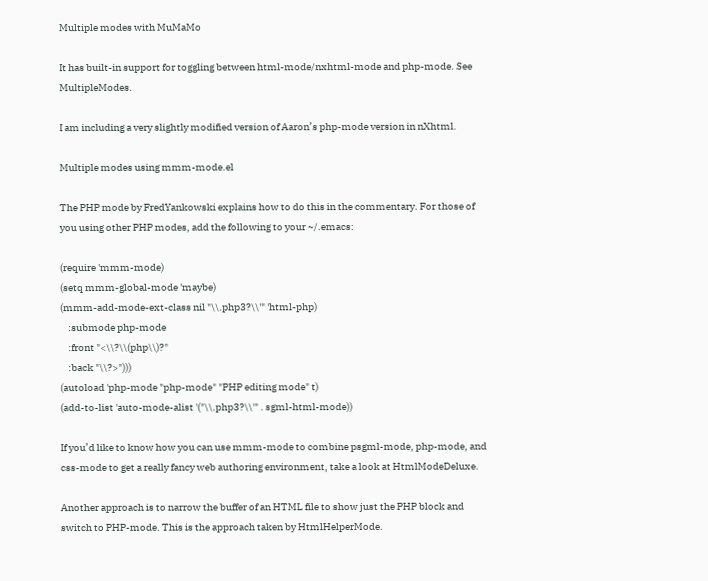Multiple modes with MuMaMo

It has built-in support for toggling between html-mode/nxhtml-mode and php-mode. See MultipleModes.

I am including a very slightly modified version of Aaron’s php-mode version in nXhtml.

Multiple modes using mmm-mode.el

The PHP mode by FredYankowski explains how to do this in the commentary. For those of you using other PHP modes, add the following to your ~/.emacs:

(require 'mmm-mode)
(setq mmm-global-mode 'maybe)
(mmm-add-mode-ext-class nil "\\.php3?\\'" 'html-php)
    :submode php-mode
    :front "<\\?\\(php\\)?"
    :back "\\?>")))
(autoload 'php-mode "php-mode" "PHP editing mode" t)
(add-to-list 'auto-mode-alist '("\\.php3?\\'" . sgml-html-mode))

If you’d like to know how you can use mmm-mode to combine psgml-mode, php-mode, and css-mode to get a really fancy web authoring environment, take a look at HtmlModeDeluxe.

Another approach is to narrow the buffer of an HTML file to show just the PHP block and switch to PHP-mode. This is the approach taken by HtmlHelperMode.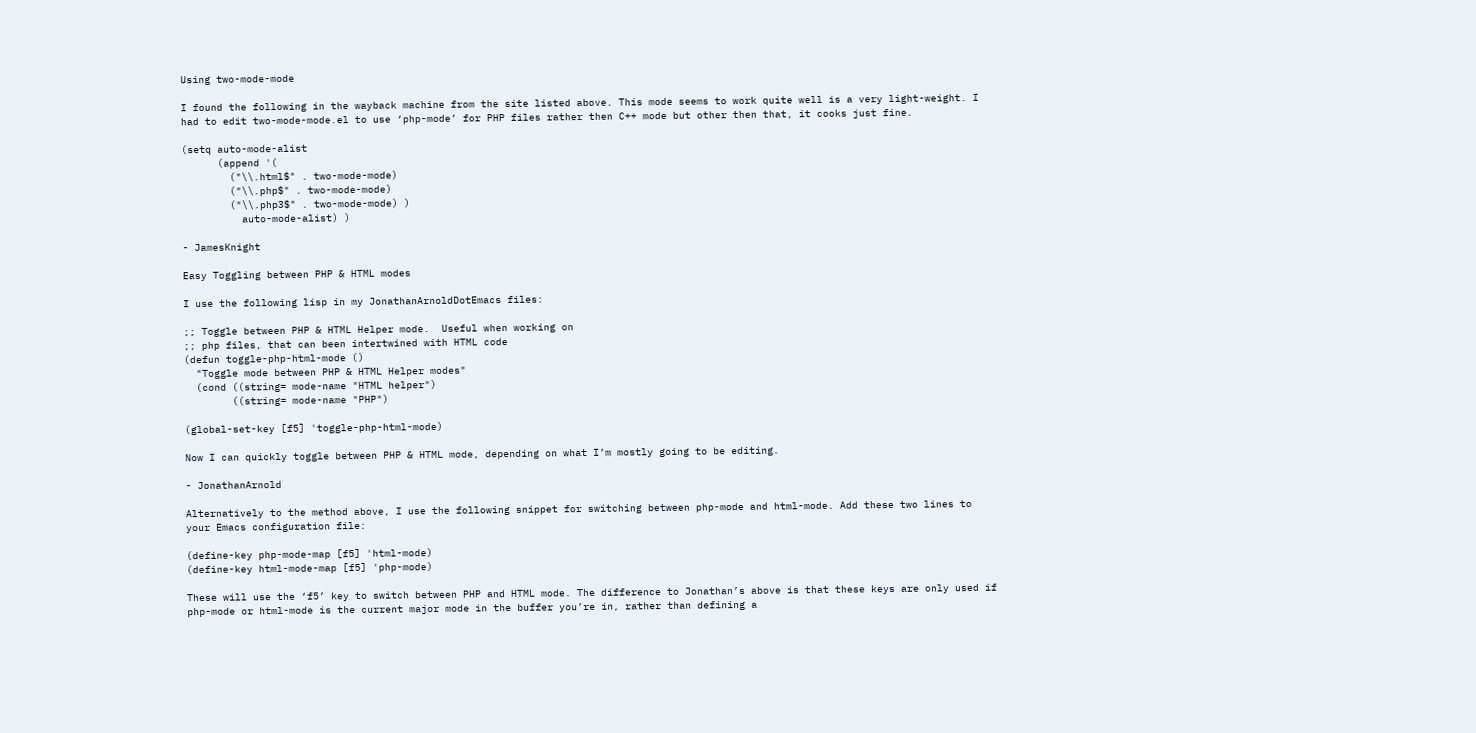Using two-mode-mode

I found the following in the wayback machine from the site listed above. This mode seems to work quite well is a very light-weight. I had to edit two-mode-mode.el to use ‘php-mode’ for PHP files rather then C++ mode but other then that, it cooks just fine.

(setq auto-mode-alist
      (append '(
        ("\\.html$" . two-mode-mode)
        ("\\.php$" . two-mode-mode)
        ("\\.php3$" . two-mode-mode) )
          auto-mode-alist) )

- JamesKnight

Easy Toggling between PHP & HTML modes

I use the following lisp in my JonathanArnoldDotEmacs files:

;; Toggle between PHP & HTML Helper mode.  Useful when working on
;; php files, that can been intertwined with HTML code
(defun toggle-php-html-mode ()
  "Toggle mode between PHP & HTML Helper modes"
  (cond ((string= mode-name "HTML helper")
        ((string= mode-name "PHP")

(global-set-key [f5] 'toggle-php-html-mode)

Now I can quickly toggle between PHP & HTML mode, depending on what I’m mostly going to be editing.

- JonathanArnold

Alternatively to the method above, I use the following snippet for switching between php-mode and html-mode. Add these two lines to your Emacs configuration file:

(define-key php-mode-map [f5] 'html-mode)
(define-key html-mode-map [f5] 'php-mode)

These will use the ‘f5’ key to switch between PHP and HTML mode. The difference to Jonathan’s above is that these keys are only used if php-mode or html-mode is the current major mode in the buffer you’re in, rather than defining a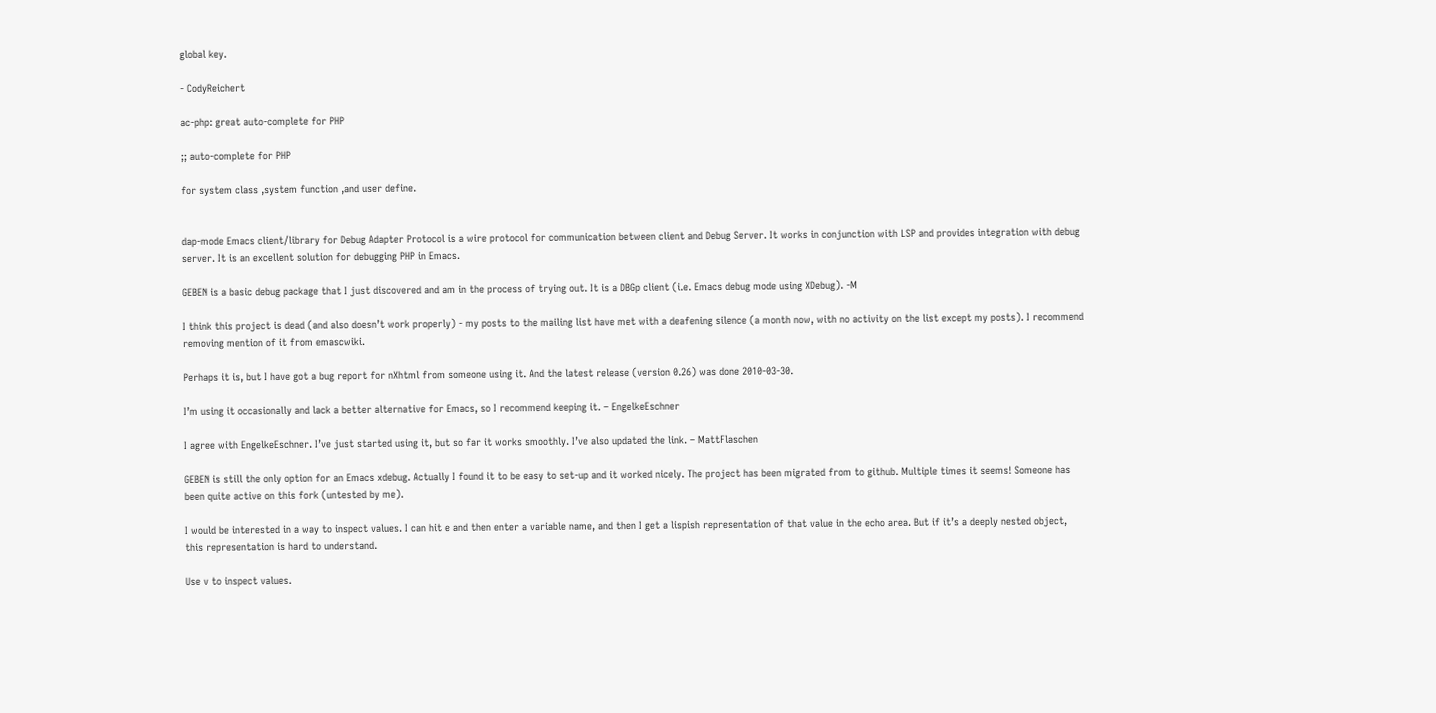global key.

- CodyReichert

ac-php: great auto-complete for PHP

;; auto-complete for PHP

for system class ,system function ,and user define.


dap-mode Emacs client/library for Debug Adapter Protocol is a wire protocol for communication between client and Debug Server. It works in conjunction with LSP and provides integration with debug server. It is an excellent solution for debugging PHP in Emacs.

GEBEN is a basic debug package that I just discovered and am in the process of trying out. It is a DBGp client (i.e. Emacs debug mode using XDebug). -M

I think this project is dead (and also doesn’t work properly) - my posts to the mailing list have met with a deafening silence (a month now, with no activity on the list except my posts). I recommend removing mention of it from emascwiki.

Perhaps it is, but I have got a bug report for nXhtml from someone using it. And the latest release (version 0.26) was done 2010-03-30.

I’m using it occasionally and lack a better alternative for Emacs, so I recommend keeping it. – EngelkeEschner

I agree with EngelkeEschner. I’ve just started using it, but so far it works smoothly. I’ve also updated the link. – MattFlaschen

GEBEN is still the only option for an Emacs xdebug. Actually I found it to be easy to set-up and it worked nicely. The project has been migrated from to github. Multiple times it seems! Someone has been quite active on this fork (untested by me).

I would be interested in a way to inspect values. I can hit e and then enter a variable name, and then I get a lispish representation of that value in the echo area. But if it’s a deeply nested object, this representation is hard to understand.

Use v to inspect values.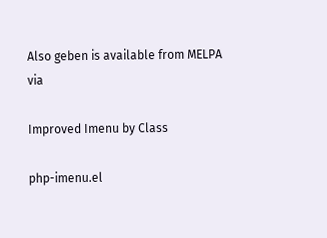Also geben is available from MELPA via

Improved Imenu by Class

php-imenu.el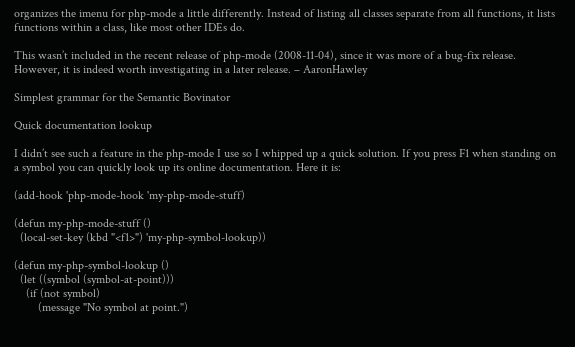organizes the imenu for php-mode a little differently. Instead of listing all classes separate from all functions, it lists functions within a class, like most other IDEs do.

This wasn’t included in the recent release of php-mode (2008-11-04), since it was more of a bug-fix release. However, it is indeed worth investigating in a later release. – AaronHawley

Simplest grammar for the Semantic Bovinator

Quick documentation lookup

I didn’t see such a feature in the php-mode I use so I whipped up a quick solution. If you press F1 when standing on a symbol you can quickly look up its online documentation. Here it is:

(add-hook 'php-mode-hook 'my-php-mode-stuff)

(defun my-php-mode-stuff ()
  (local-set-key (kbd "<f1>") 'my-php-symbol-lookup))

(defun my-php-symbol-lookup ()
  (let ((symbol (symbol-at-point)))
    (if (not symbol)
        (message "No symbol at point.")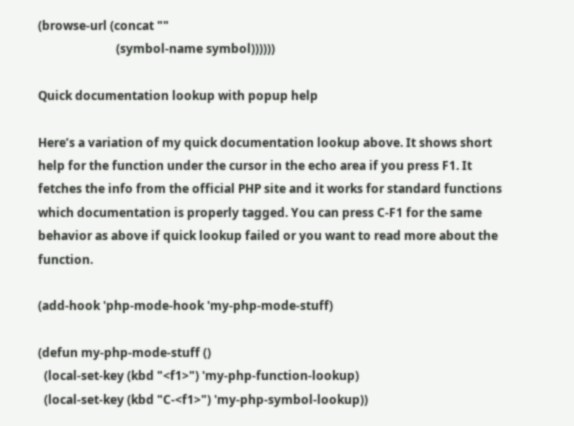(browse-url (concat ""
                          (symbol-name symbol))))))

Quick documentation lookup with popup help

Here’s a variation of my quick documentation lookup above. It shows short help for the function under the cursor in the echo area if you press F1. It fetches the info from the official PHP site and it works for standard functions which documentation is properly tagged. You can press C-F1 for the same behavior as above if quick lookup failed or you want to read more about the function.

(add-hook 'php-mode-hook 'my-php-mode-stuff)

(defun my-php-mode-stuff ()
  (local-set-key (kbd "<f1>") 'my-php-function-lookup)
  (local-set-key (kbd "C-<f1>") 'my-php-symbol-lookup))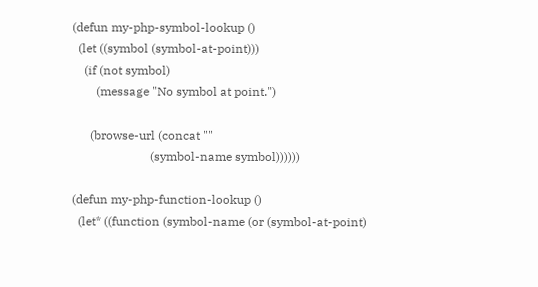(defun my-php-symbol-lookup ()
  (let ((symbol (symbol-at-point)))
    (if (not symbol)
        (message "No symbol at point.")

      (browse-url (concat ""
                          (symbol-name symbol))))))

(defun my-php-function-lookup ()
  (let* ((function (symbol-name (or (symbol-at-point)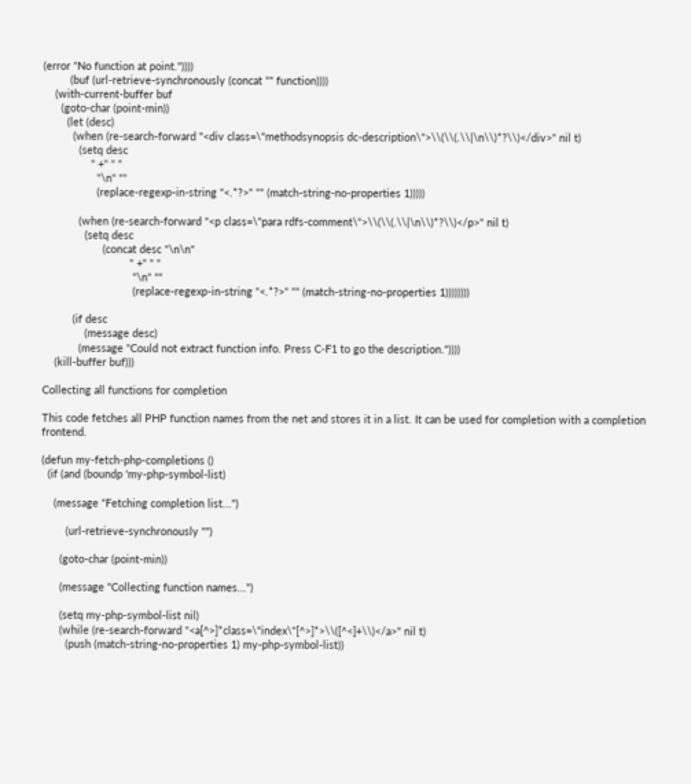(error "No function at point."))))
         (buf (url-retrieve-synchronously (concat "" function))))
    (with-current-buffer buf
      (goto-char (point-min))
        (let (desc)
          (when (re-search-forward "<div class=\"methodsynopsis dc-description\">\\(\\(.\\|\n\\)*?\\)</div>" nil t)
            (setq desc
                " +" " "
                  "\n" ""
                  (replace-regexp-in-string "<.*?>" "" (match-string-no-properties 1)))))

            (when (re-search-forward "<p class=\"para rdfs-comment\">\\(\\(.\\|\n\\)*?\\)</p>" nil t)
              (setq desc
                    (concat desc "\n\n"
                             " +" " "
                              "\n" ""
                              (replace-regexp-in-string "<.*?>" "" (match-string-no-properties 1))))))))

          (if desc
              (message desc)
            (message "Could not extract function info. Press C-F1 to go the description."))))
    (kill-buffer buf)))

Collecting all functions for completion

This code fetches all PHP function names from the net and stores it in a list. It can be used for completion with a completion frontend.

(defun my-fetch-php-completions ()
  (if (and (boundp 'my-php-symbol-list)

    (message "Fetching completion list...")

        (url-retrieve-synchronously "")

      (goto-char (point-min))

      (message "Collecting function names...")

      (setq my-php-symbol-list nil)
      (while (re-search-forward "<a[^>]*class=\"index\"[^>]*>\\([^<]+\\)</a>" nil t)
        (push (match-string-no-properties 1) my-php-symbol-list))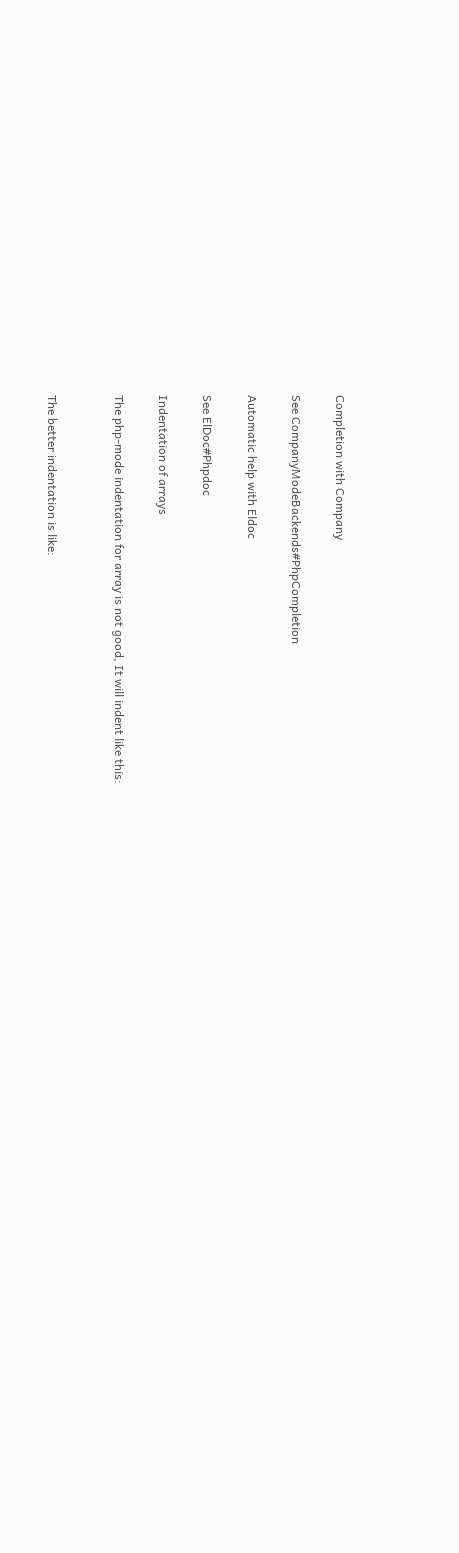Completion with Company

See CompanyModeBackends#PhpCompletion

Automatic help with Eldoc

See ElDoc#Phpdoc

Indentation of arrays

The php-mode indentation for array is not good, It will indent like this:


The better indentation is like: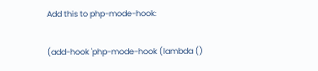Add this to php-mode-hook:

(add-hook 'php-mode-hook (lambda ()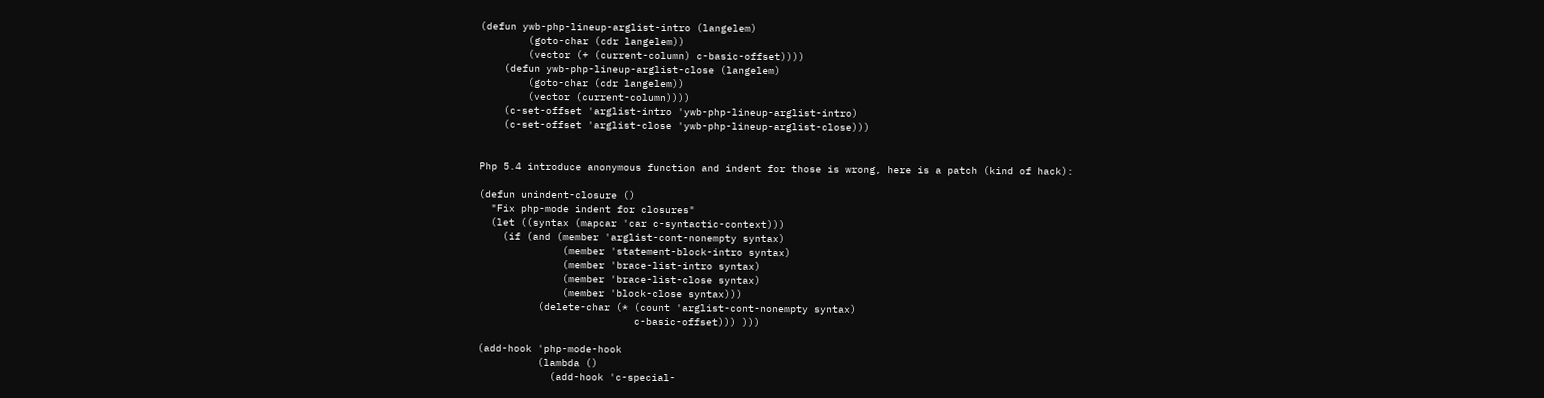(defun ywb-php-lineup-arglist-intro (langelem)
        (goto-char (cdr langelem))
        (vector (+ (current-column) c-basic-offset))))
    (defun ywb-php-lineup-arglist-close (langelem)
        (goto-char (cdr langelem))
        (vector (current-column))))
    (c-set-offset 'arglist-intro 'ywb-php-lineup-arglist-intro)
    (c-set-offset 'arglist-close 'ywb-php-lineup-arglist-close)))


Php 5.4 introduce anonymous function and indent for those is wrong, here is a patch (kind of hack):

(defun unindent-closure ()
  "Fix php-mode indent for closures"
  (let ((syntax (mapcar 'car c-syntactic-context)))
    (if (and (member 'arglist-cont-nonempty syntax)
              (member 'statement-block-intro syntax)
              (member 'brace-list-intro syntax)
              (member 'brace-list-close syntax)
              (member 'block-close syntax)))
          (delete-char (* (count 'arglist-cont-nonempty syntax)
                          c-basic-offset))) )))

(add-hook 'php-mode-hook
          (lambda ()
            (add-hook 'c-special-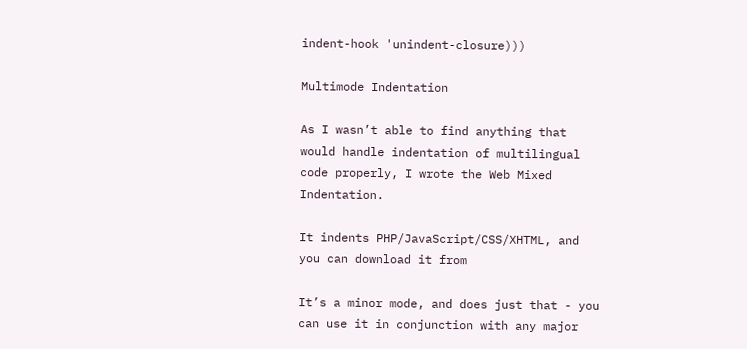indent-hook 'unindent-closure)))

Multimode Indentation

As I wasn’t able to find anything that would handle indentation of multilingual code properly, I wrote the Web Mixed Indentation.

It indents PHP/JavaScript/CSS/XHTML, and you can download it from

It’s a minor mode, and does just that - you can use it in conjunction with any major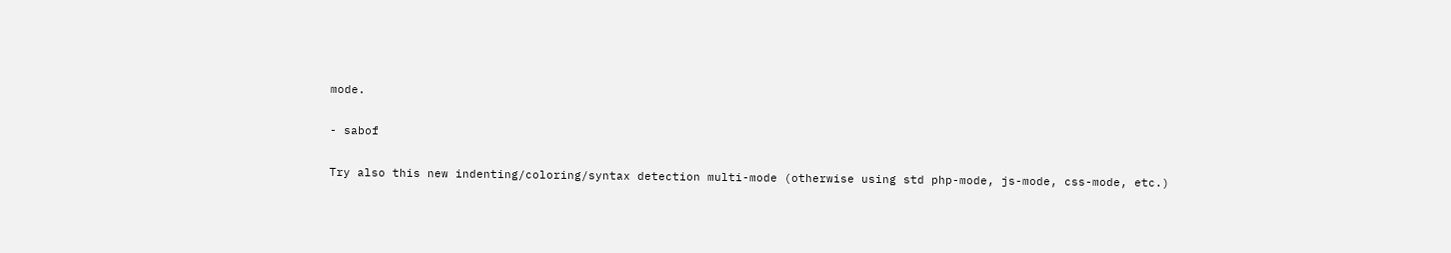mode.

- sabof

Try also this new indenting/coloring/syntax detection multi-mode (otherwise using std php-mode, js-mode, css-mode, etc.)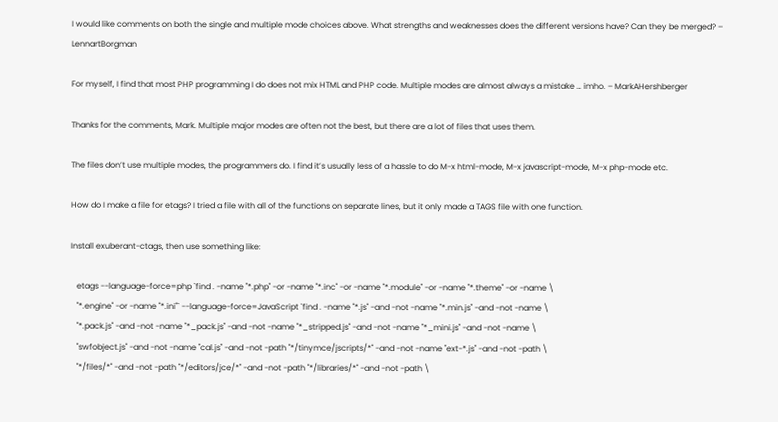I would like comments on both the single and multiple mode choices above. What strengths and weaknesses does the different versions have? Can they be merged? – LennartBorgman

For myself, I find that most PHP programming I do does not mix HTML and PHP code. Multiple modes are almost always a mistake … imho. – MarkAHershberger

Thanks for the comments, Mark. Multiple major modes are often not the best, but there are a lot of files that uses them.

The files don’t use multiple modes, the programmers do. I find it’s usually less of a hassle to do M-x html-mode, M-x javascript-mode, M-x php-mode etc.

How do I make a file for etags? I tried a file with all of the functions on separate lines, but it only made a TAGS file with one function.

Install exuberant-ctags, then use something like:

   etags --language-force=php `find . -name "*.php" -or -name "*.inc" -or -name "*.module" -or -name "*.theme" -or -name \
   "*.engine" -or -name "*.ini"` --language-force=JavaScript `find . -name "*.js" -and -not -name "*.min.js" -and -not -name \
   "*.pack.js" -and -not -name "*_pack.js" -and -not -name "*_stripped.js" -and -not -name "*_mini.js" -and -not -name \
   "swfobject.js" -and -not -name "cal.js" -and -not -path "*/tinymce/jscripts/*" -and -not -name "ext-*.js" -and -not -path \
   "*/files/*" -and -not -path "*/editors/jce/*" -and -not -path "*/libraries/*" -and -not -path \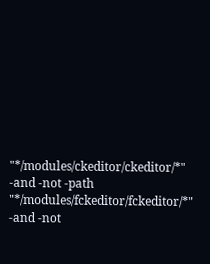"*/modules/ckeditor/ckeditor/*" -and -not -path "*/modules/fckeditor/fckeditor/*" -and -not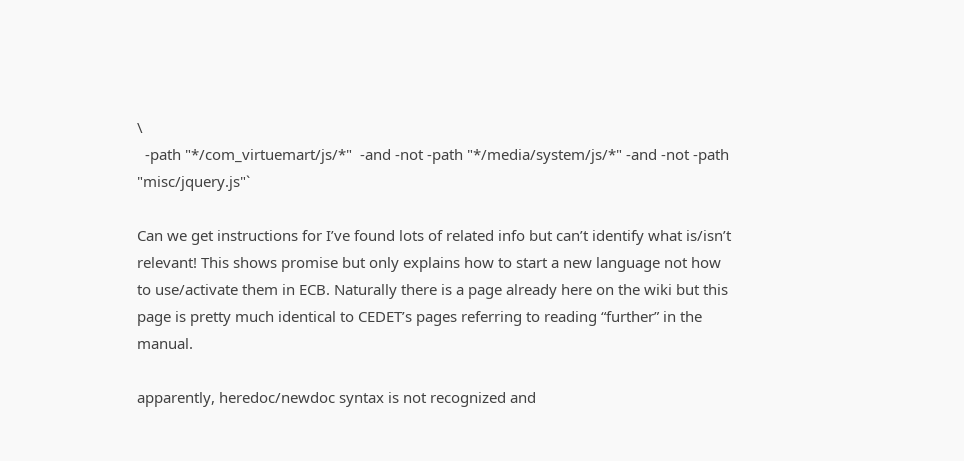\
  -path "*/com_virtuemart/js/*"  -and -not -path "*/media/system/js/*" -and -not -path "misc/jquery.js"`

Can we get instructions for I’ve found lots of related info but can’t identify what is/isn’t relevant! This shows promise but only explains how to start a new language not how to use/activate them in ECB. Naturally there is a page already here on the wiki but this page is pretty much identical to CEDET’s pages referring to reading “further” in the manual.

apparently, heredoc/newdoc syntax is not recognized and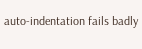auto-indentation fails badly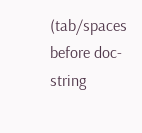(tab/spaces before doc-string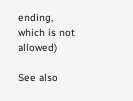ending, which is not allowed)

See also